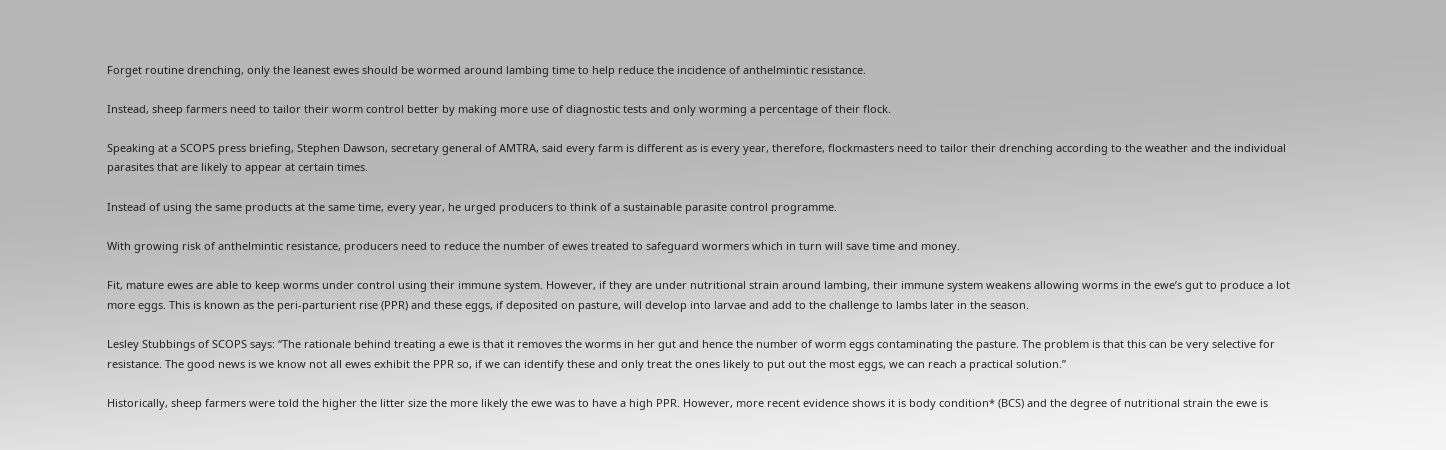Forget routine drenching, only the leanest ewes should be wormed around lambing time to help reduce the incidence of anthelmintic resistance.

Instead, sheep farmers need to tailor their worm control better by making more use of diagnostic tests and only worming a percentage of their flock.

Speaking at a SCOPS press briefing, Stephen Dawson, secretary general of AMTRA, said every farm is different as is every year, therefore, flockmasters need to tailor their drenching according to the weather and the individual parasites that are likely to appear at certain times.

Instead of using the same products at the same time, every year, he urged producers to think of a sustainable parasite control programme.

With growing risk of anthelmintic resistance, producers need to reduce the number of ewes treated to safeguard wormers which in turn will save time and money.

Fit, mature ewes are able to keep worms under control using their immune system. However, if they are under nutritional strain around lambing, their immune system weakens allowing worms in the ewe’s gut to produce a lot more eggs. This is known as the peri-parturient rise (PPR) and these eggs, if deposited on pasture, will develop into larvae and add to the challenge to lambs later in the season.

Lesley Stubbings of SCOPS says: “The rationale behind treating a ewe is that it removes the worms in her gut and hence the number of worm eggs contaminating the pasture. The problem is that this can be very selective for resistance. The good news is we know not all ewes exhibit the PPR so, if we can identify these and only treat the ones likely to put out the most eggs, we can reach a practical solution.”

Historically, sheep farmers were told the higher the litter size the more likely the ewe was to have a high PPR. However, more recent evidence shows it is body condition* (BCS) and the degree of nutritional strain the ewe is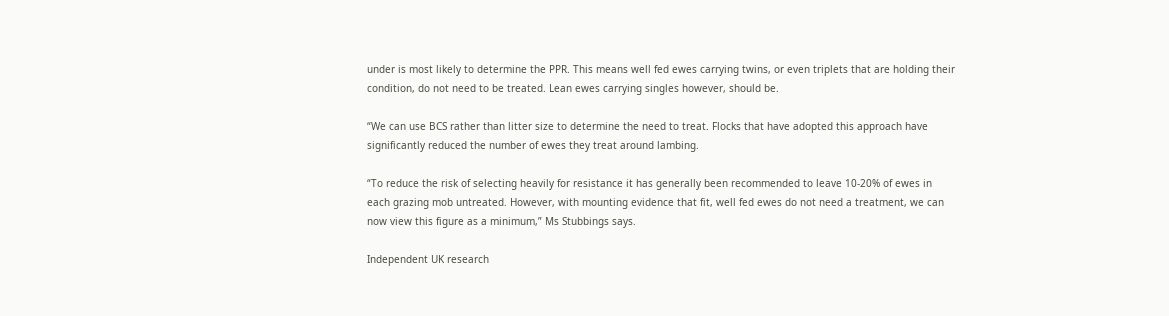under is most likely to determine the PPR. This means well fed ewes carrying twins, or even triplets that are holding their condition, do not need to be treated. Lean ewes carrying singles however, should be.

“We can use BCS rather than litter size to determine the need to treat. Flocks that have adopted this approach have significantly reduced the number of ewes they treat around lambing.

“To reduce the risk of selecting heavily for resistance it has generally been recommended to leave 10-20% of ewes in each grazing mob untreated. However, with mounting evidence that fit, well fed ewes do not need a treatment, we can now view this figure as a minimum,” Ms Stubbings says.

Independent UK research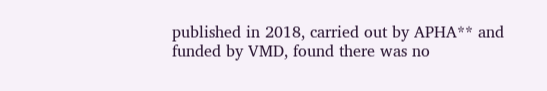published in 2018, carried out by APHA** and funded by VMD, found there was no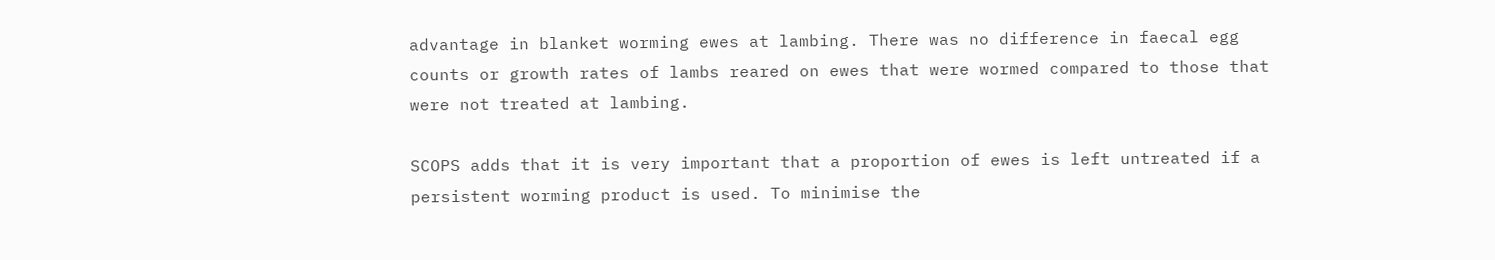advantage in blanket worming ewes at lambing. There was no difference in faecal egg counts or growth rates of lambs reared on ewes that were wormed compared to those that were not treated at lambing.

SCOPS adds that it is very important that a proportion of ewes is left untreated if a persistent worming product is used. To minimise the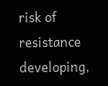risk of resistance developing,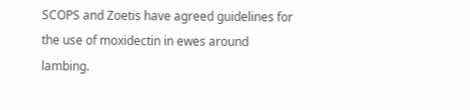SCOPS and Zoetis have agreed guidelines for the use of moxidectin in ewes around lambing.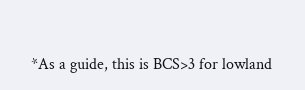*As a guide, this is BCS>3 for lowland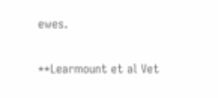ewes.

**Learmount et al Vet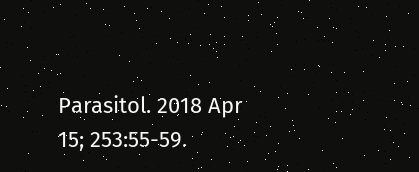Parasitol. 2018 Apr 15; 253:55-59.